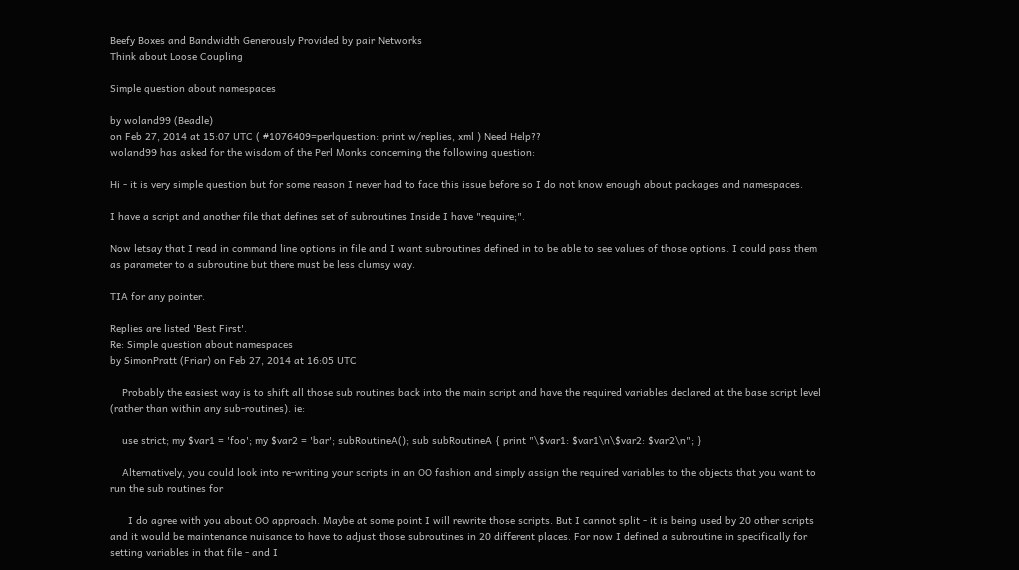Beefy Boxes and Bandwidth Generously Provided by pair Networks
Think about Loose Coupling

Simple question about namespaces

by woland99 (Beadle)
on Feb 27, 2014 at 15:07 UTC ( #1076409=perlquestion: print w/replies, xml ) Need Help??
woland99 has asked for the wisdom of the Perl Monks concerning the following question:

Hi - it is very simple question but for some reason I never had to face this issue before so I do not know enough about packages and namespaces.

I have a script and another file that defines set of subroutines Inside I have "require;".

Now letsay that I read in command line options in file and I want subroutines defined in to be able to see values of those options. I could pass them as parameter to a subroutine but there must be less clumsy way.

TIA for any pointer.

Replies are listed 'Best First'.
Re: Simple question about namespaces
by SimonPratt (Friar) on Feb 27, 2014 at 16:05 UTC

    Probably the easiest way is to shift all those sub routines back into the main script and have the required variables declared at the base script level (rather than within any sub-routines). ie:

    use strict; my $var1 = 'foo'; my $var2 = 'bar'; subRoutineA(); sub subRoutineA { print "\$var1: $var1\n\$var2: $var2\n"; }

    Alternatively, you could look into re-writing your scripts in an OO fashion and simply assign the required variables to the objects that you want to run the sub routines for

      I do agree with you about OO approach. Maybe at some point I will rewrite those scripts. But I cannot split - it is being used by 20 other scripts and it would be maintenance nuisance to have to adjust those subroutines in 20 different places. For now I defined a subroutine in specifically for setting variables in that file - and I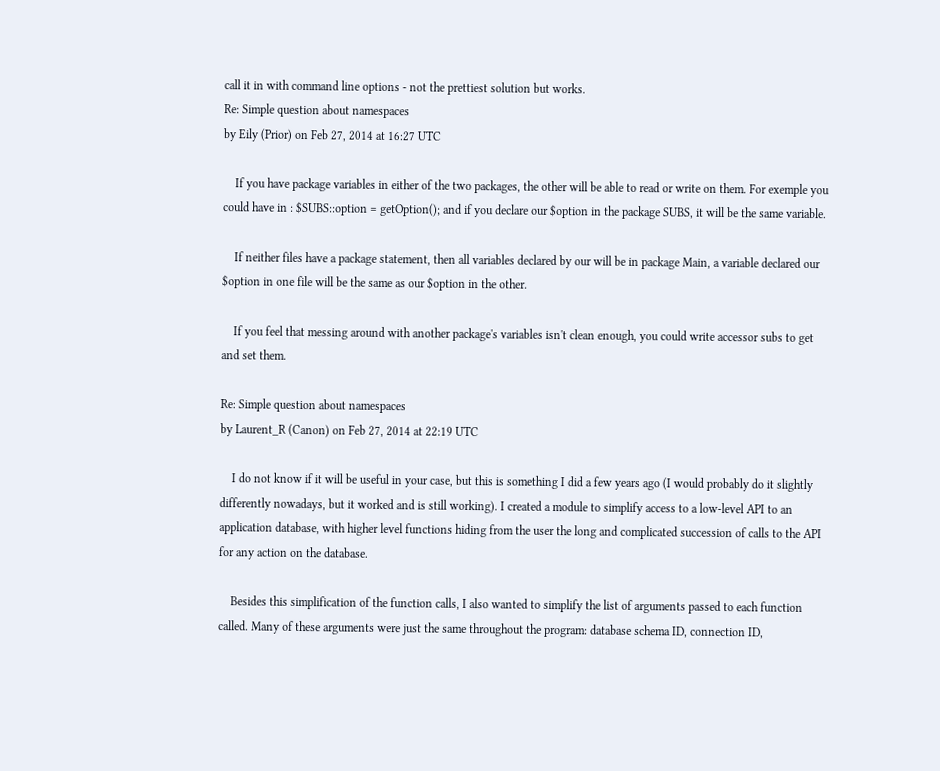call it in with command line options - not the prettiest solution but works.
Re: Simple question about namespaces
by Eily (Prior) on Feb 27, 2014 at 16:27 UTC

    If you have package variables in either of the two packages, the other will be able to read or write on them. For exemple you could have in : $SUBS::option = getOption(); and if you declare our $option in the package SUBS, it will be the same variable.

    If neither files have a package statement, then all variables declared by our will be in package Main, a variable declared our $option in one file will be the same as our $option in the other.

    If you feel that messing around with another package's variables isn't clean enough, you could write accessor subs to get and set them.

Re: Simple question about namespaces
by Laurent_R (Canon) on Feb 27, 2014 at 22:19 UTC

    I do not know if it will be useful in your case, but this is something I did a few years ago (I would probably do it slightly differently nowadays, but it worked and is still working). I created a module to simplify access to a low-level API to an application database, with higher level functions hiding from the user the long and complicated succession of calls to the API for any action on the database.

    Besides this simplification of the function calls, I also wanted to simplify the list of arguments passed to each function called. Many of these arguments were just the same throughout the program: database schema ID, connection ID,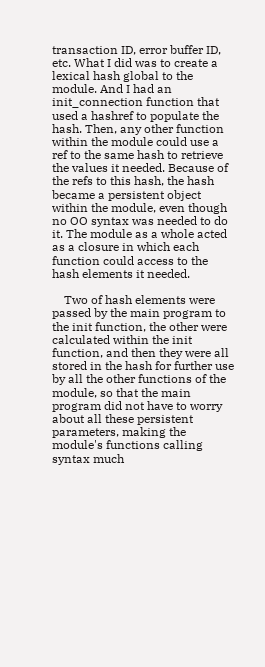transaction ID, error buffer ID, etc. What I did was to create a lexical hash global to the module. And I had an init_connection function that used a hashref to populate the hash. Then, any other function within the module could use a ref to the same hash to retrieve the values it needed. Because of the refs to this hash, the hash became a persistent object within the module, even though no OO syntax was needed to do it. The module as a whole acted as a closure in which each function could access to the hash elements it needed.

    Two of hash elements were passed by the main program to the init function, the other were calculated within the init function, and then they were all stored in the hash for further use by all the other functions of the module, so that the main program did not have to worry about all these persistent parameters, making the module's functions calling syntax much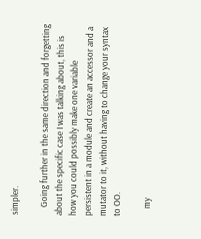simpler.

    Going further in the same direction and forgetting about the specific case I was talking about, this is how you could possibly make one variable persistent in a module and create an accessor and a mutator to it, without having to change your syntax to OO.

    my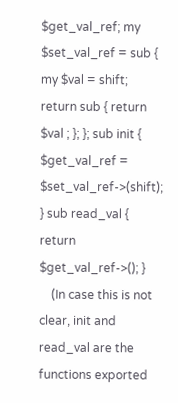$get_val_ref; my $set_val_ref = sub { my $val = shift; return sub { return $val ; }; }; sub init { $get_val_ref = $set_val_ref->(shift); } sub read_val { return $get_val_ref->(); }
    (In case this is not clear, init and read_val are the functions exported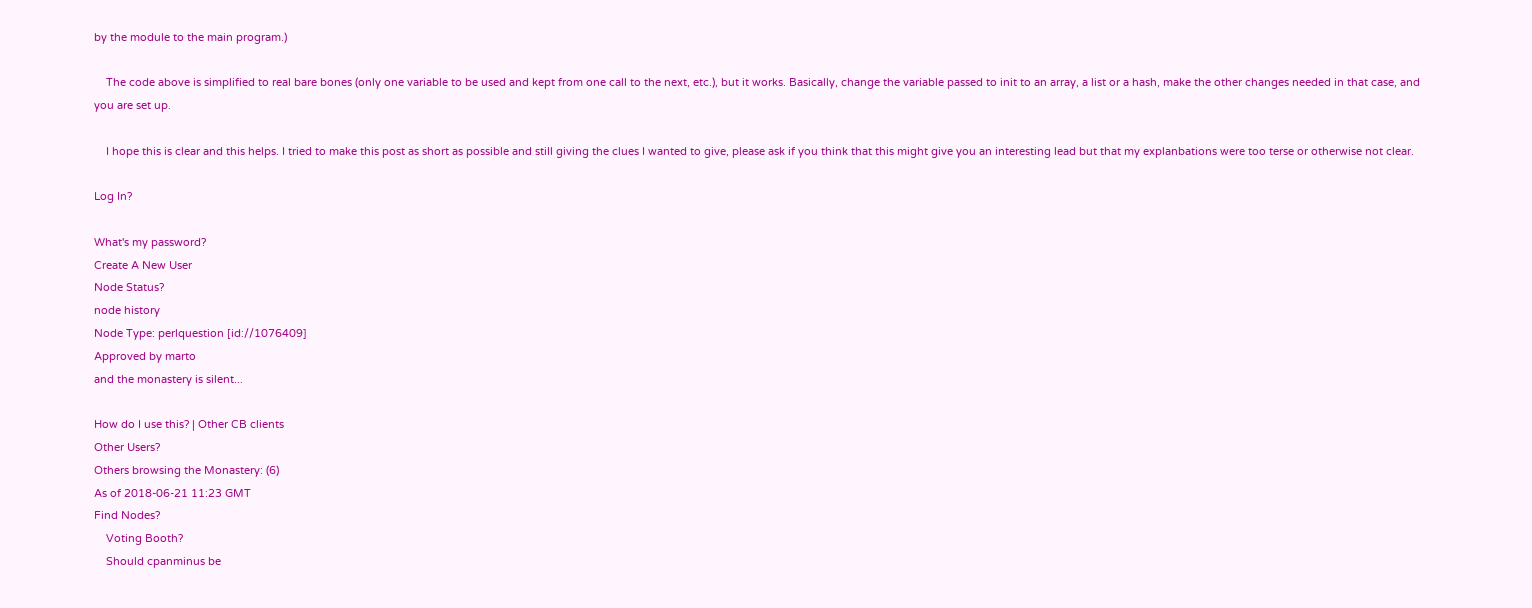by the module to the main program.)

    The code above is simplified to real bare bones (only one variable to be used and kept from one call to the next, etc.), but it works. Basically, change the variable passed to init to an array, a list or a hash, make the other changes needed in that case, and you are set up.

    I hope this is clear and this helps. I tried to make this post as short as possible and still giving the clues I wanted to give, please ask if you think that this might give you an interesting lead but that my explanbations were too terse or otherwise not clear.

Log In?

What's my password?
Create A New User
Node Status?
node history
Node Type: perlquestion [id://1076409]
Approved by marto
and the monastery is silent...

How do I use this? | Other CB clients
Other Users?
Others browsing the Monastery: (6)
As of 2018-06-21 11:23 GMT
Find Nodes?
    Voting Booth?
    Should cpanminus be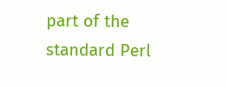part of the standard Perl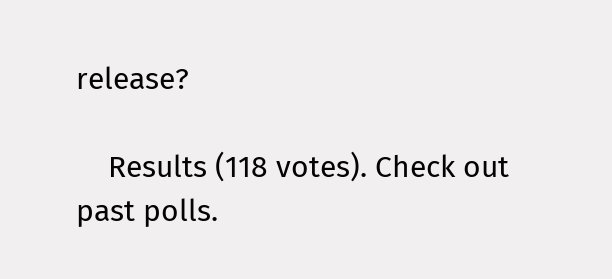release?

    Results (118 votes). Check out past polls.